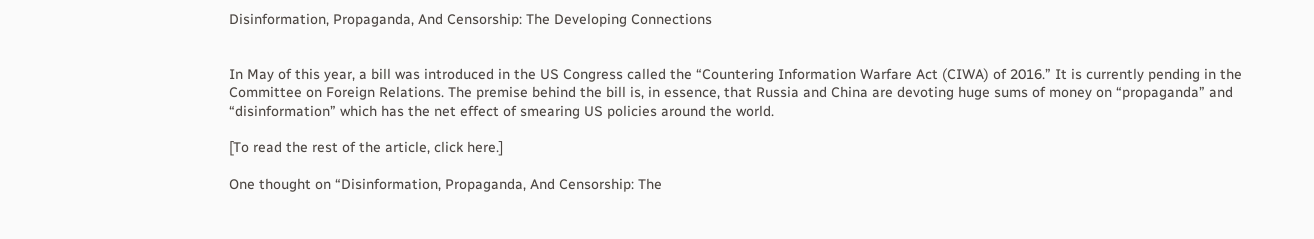Disinformation, Propaganda, And Censorship: The Developing Connections


In May of this year, a bill was introduced in the US Congress called the “Countering Information Warfare Act (CIWA) of 2016.” It is currently pending in the Committee on Foreign Relations. The premise behind the bill is, in essence, that Russia and China are devoting huge sums of money on “propaganda” and “disinformation” which has the net effect of smearing US policies around the world.

[To read the rest of the article, click here.]

One thought on “Disinformation, Propaganda, And Censorship: The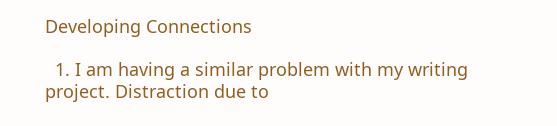Developing Connections

  1. I am having a similar problem with my writing project. Distraction due to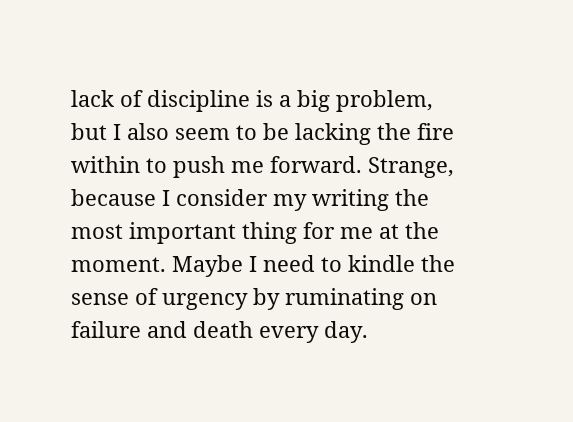lack of discipline is a big problem, but I also seem to be lacking the fire within to push me forward. Strange, because I consider my writing the most important thing for me at the moment. Maybe I need to kindle the sense of urgency by ruminating on failure and death every day.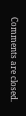Comments are closed.